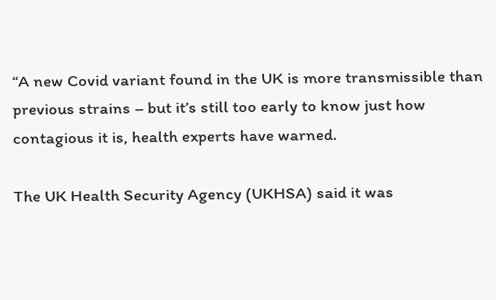“A new Covid variant found in the UK is more transmissible than previous strains – but it’s still too early to know just how contagious it is, health experts have warned.

The UK Health Security Agency (UKHSA) said it was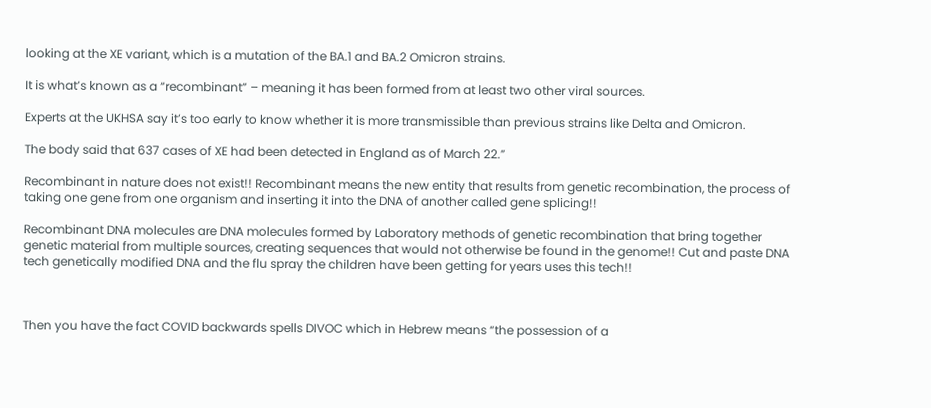looking at the XE variant, which is a mutation of the BA.1 and BA.2 Omicron strains.

It is what’s known as a “recombinant” – meaning it has been formed from at least two other viral sources.

Experts at the UKHSA say it’s too early to know whether it is more transmissible than previous strains like Delta and Omicron.

The body said that 637 cases of XE had been detected in England as of March 22.”

Recombinant in nature does not exist!! Recombinant means the new entity that results from genetic recombination, the process of taking one gene from one organism and inserting it into the DNA of another called gene splicing!!

Recombinant DNA molecules are DNA molecules formed by Laboratory methods of genetic recombination that bring together genetic material from multiple sources, creating sequences that would not otherwise be found in the genome!! Cut and paste DNA tech genetically modified DNA and the flu spray the children have been getting for years uses this tech!!



Then you have the fact COVID backwards spells DIVOC which in Hebrew means “the possession of a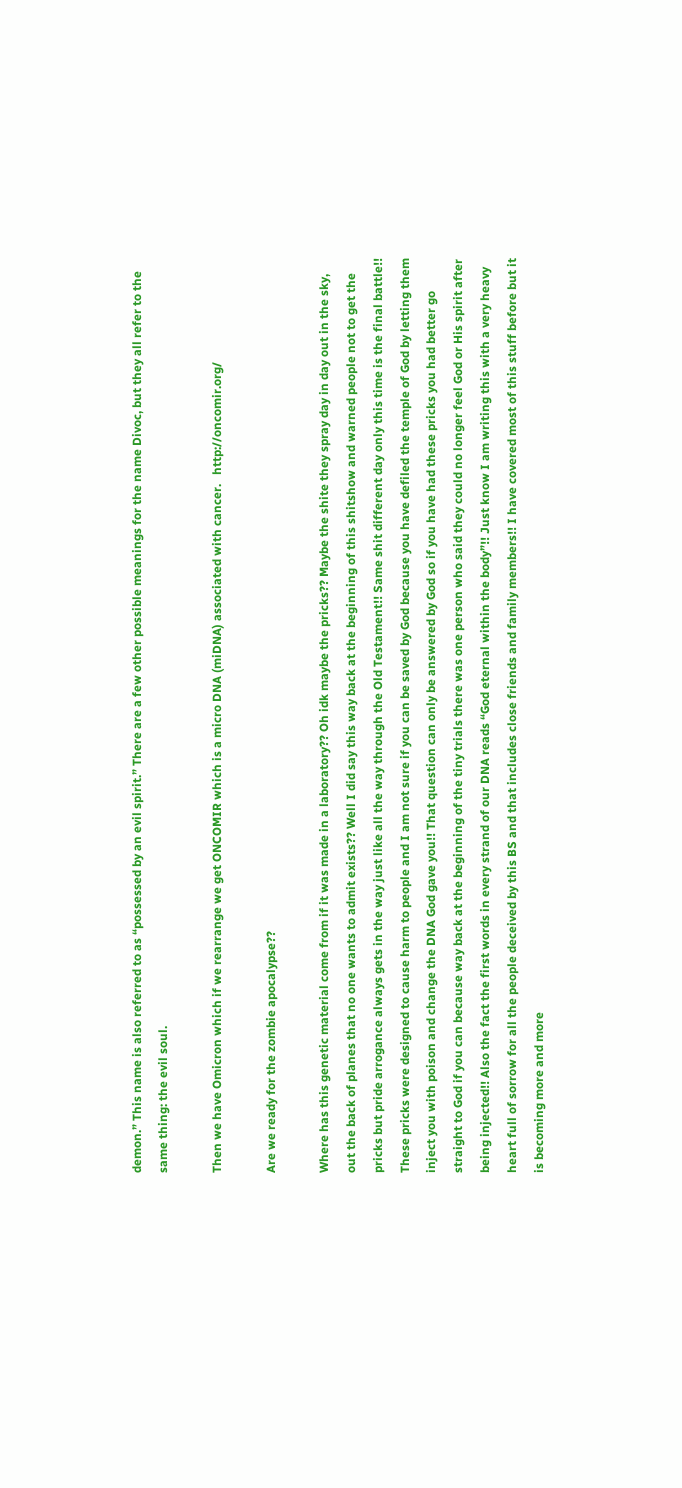demon.” This name is also referred to as “possessed by an evil spirit.” There are a few other possible meanings for the name Divoc, but they all refer to the same thing: the evil soul.

Then we have Omicron which if we rearrange we get ONCOMIR which is a micro DNA (miDNA) associated with cancer.   http://oncomir.org/

Are we ready for the zombie apocalypse??

Where has this genetic material come from if it was made in a laboratory?? Oh idk maybe the pricks?? Maybe the shite they spray day in day out in the sky, out the back of planes that no one wants to admit exists?? Well I did say this way back at the beginning of this shitshow and warned people not to get the pricks but pride arrogance always gets in the way just like all the way through the Old Testament!! Same shit different day only this time is the final battle!! These pricks were designed to cause harm to people and I am not sure if you can be saved by God because you have defiled the temple of God by letting them inject you with poison and change the DNA God gave you!! That question can only be answered by God so if you have had these pricks you had better go straight to God if you can because way back at the beginning of the tiny trials there was one person who said they could no longer feel God or His spirit after being injected!! Also the fact the first words in every strand of our DNA reads “God eternal within the body”!! Just know I am writing this with a very heavy heart full of sorrow for all the people deceived by this BS and that includes close friends and family members!! I have covered most of this stuff before but it is becoming more and more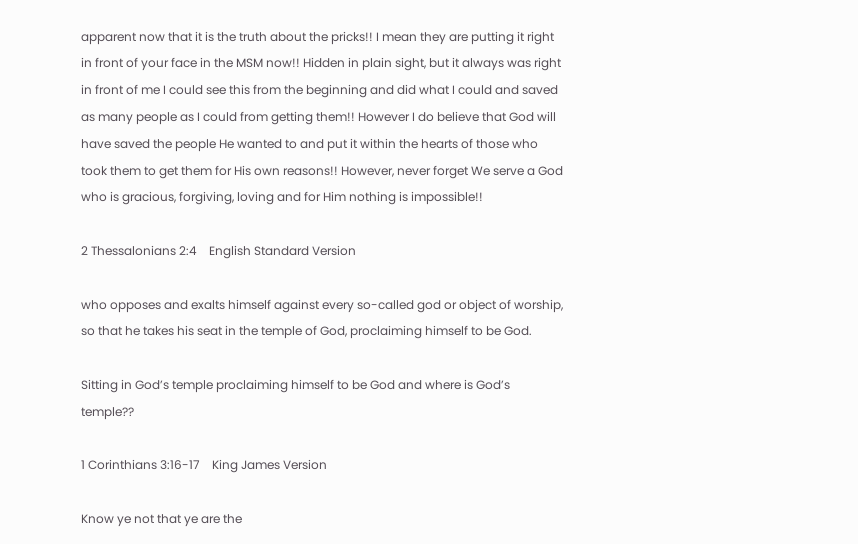apparent now that it is the truth about the pricks!! I mean they are putting it right in front of your face in the MSM now!! Hidden in plain sight, but it always was right in front of me I could see this from the beginning and did what I could and saved as many people as I could from getting them!! However I do believe that God will have saved the people He wanted to and put it within the hearts of those who took them to get them for His own reasons!! However, never forget We serve a God who is gracious, forgiving, loving and for Him nothing is impossible!!

2 Thessalonians 2:4    English Standard Version

who opposes and exalts himself against every so-called god or object of worship, so that he takes his seat in the temple of God, proclaiming himself to be God.

Sitting in God’s temple proclaiming himself to be God and where is God’s temple??

1 Corinthians 3:16-17    King James Version

Know ye not that ye are the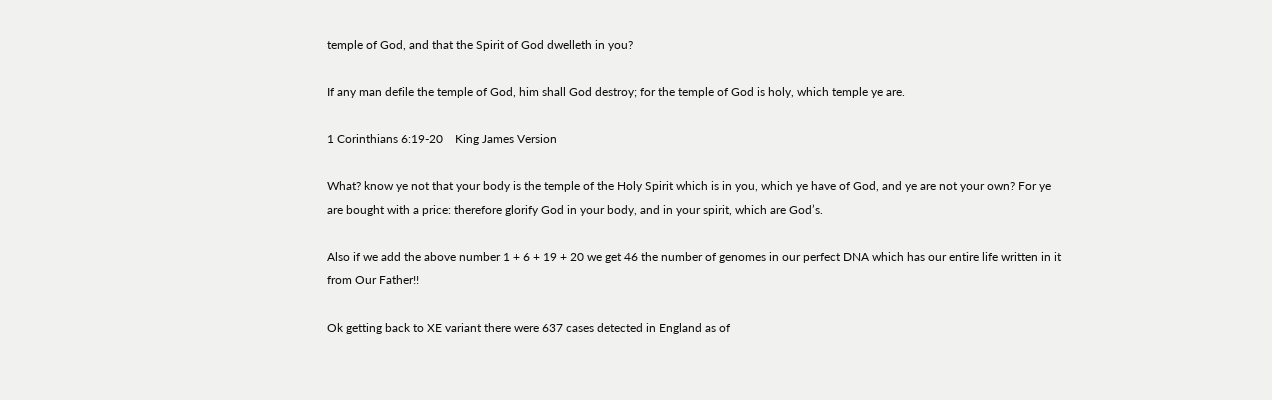temple of God, and that the Spirit of God dwelleth in you?

If any man defile the temple of God, him shall God destroy; for the temple of God is holy, which temple ye are.

1 Corinthians 6:19-20    King James Version

What? know ye not that your body is the temple of the Holy Spirit which is in you, which ye have of God, and ye are not your own? For ye are bought with a price: therefore glorify God in your body, and in your spirit, which are God’s.

Also if we add the above number 1 + 6 + 19 + 20 we get 46 the number of genomes in our perfect DNA which has our entire life written in it from Our Father!!

Ok getting back to XE variant there were 637 cases detected in England as of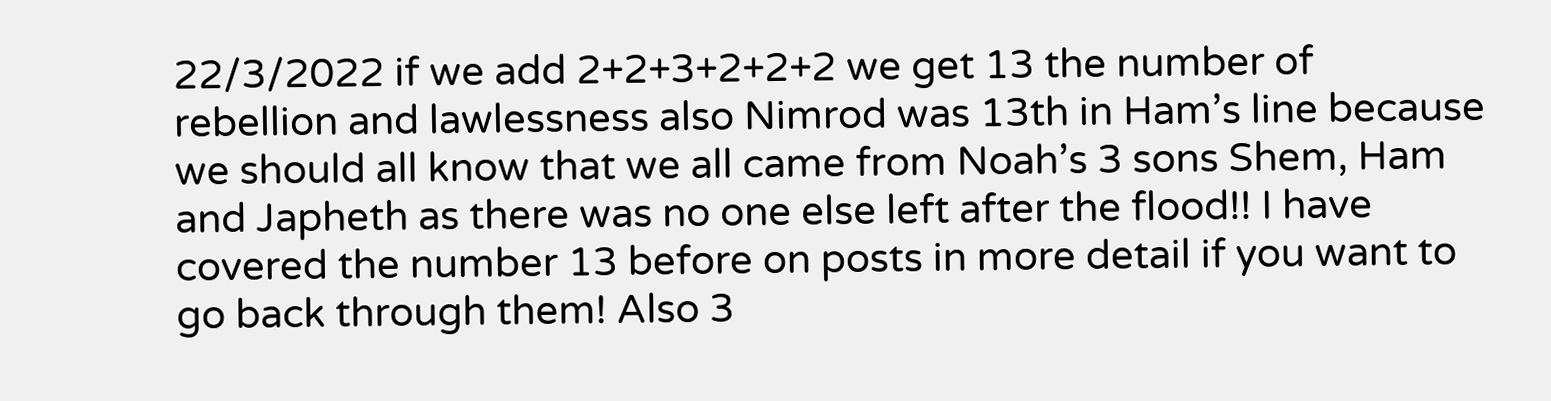22/3/2022 if we add 2+2+3+2+2+2 we get 13 the number of rebellion and lawlessness also Nimrod was 13th in Ham’s line because we should all know that we all came from Noah’s 3 sons Shem, Ham and Japheth as there was no one else left after the flood!! I have covered the number 13 before on posts in more detail if you want to go back through them! Also 3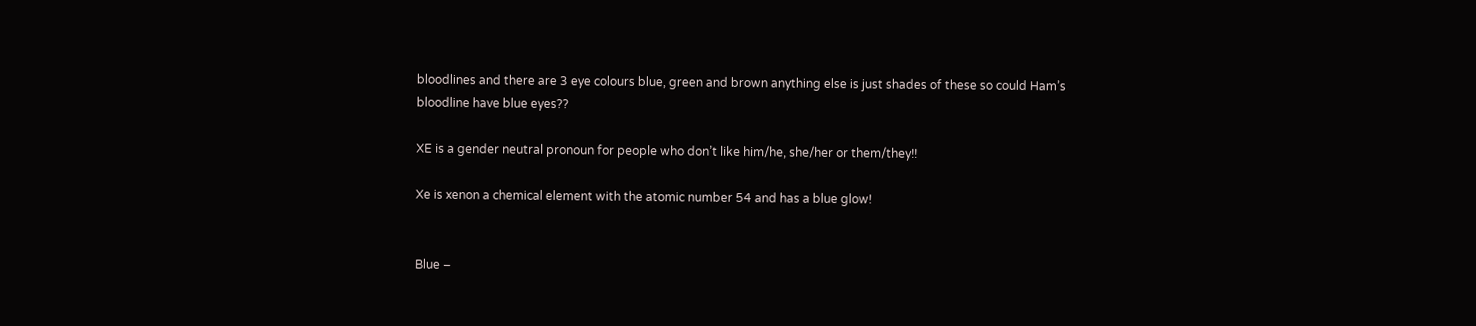bloodlines and there are 3 eye colours blue, green and brown anything else is just shades of these so could Ham’s bloodline have blue eyes??

XE is a gender neutral pronoun for people who don’t like him/he, she/her or them/they!!

Xe is xenon a chemical element with the atomic number 54 and has a blue glow!


Blue –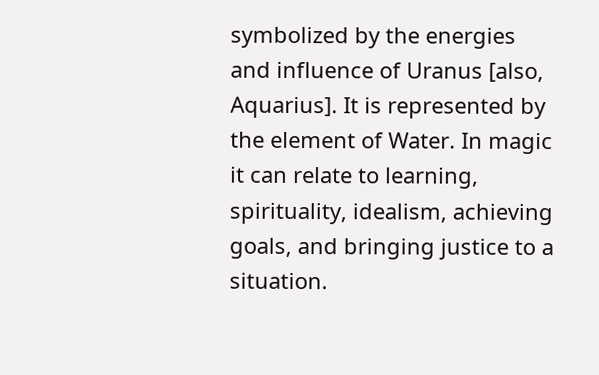symbolized by the energies and influence of Uranus [also, Aquarius]. It is represented by the element of Water. In magic it can relate to learning, spirituality, idealism, achieving goals, and bringing justice to a situation.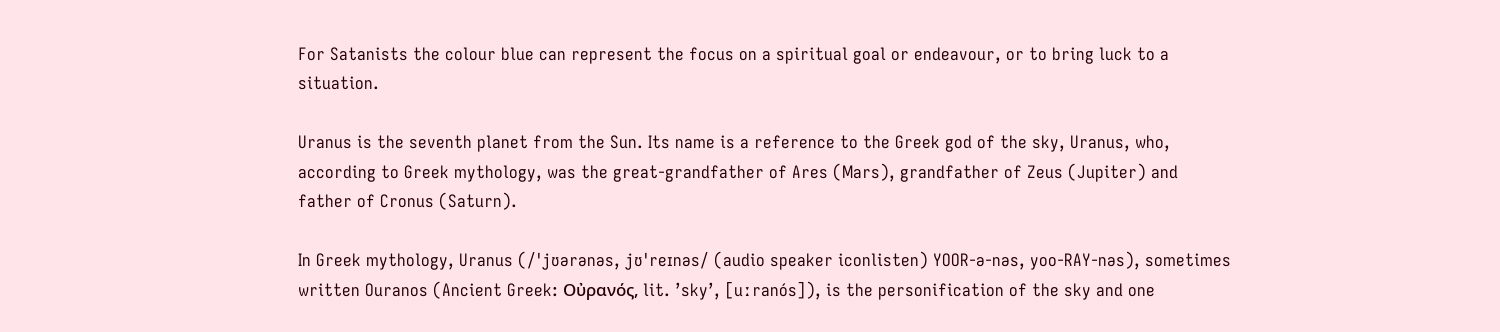For Satanists the colour blue can represent the focus on a spiritual goal or endeavour, or to bring luck to a situation.

Uranus is the seventh planet from the Sun. Its name is a reference to the Greek god of the sky, Uranus, who, according to Greek mythology, was the great-grandfather of Ares (Mars), grandfather of Zeus (Jupiter) and father of Cronus (Saturn).

In Greek mythology, Uranus (/ˈjʊərənəs, jʊˈreɪnəs/ (audio speaker iconlisten) YOOR-ə-nəs, yoo-RAY-nəs), sometimes written Ouranos (Ancient Greek: Οὐρανός, lit. ’sky’, [uːranós]), is the personification of the sky and one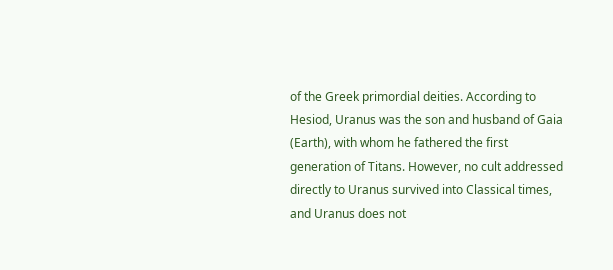of the Greek primordial deities. According to Hesiod, Uranus was the son and husband of Gaia (Earth), with whom he fathered the first generation of Titans. However, no cult addressed directly to Uranus survived into Classical times, and Uranus does not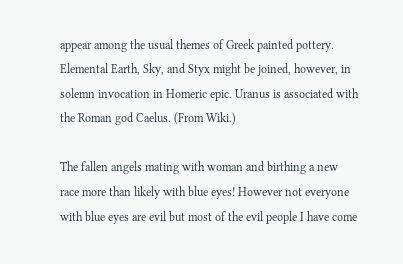appear among the usual themes of Greek painted pottery. Elemental Earth, Sky, and Styx might be joined, however, in solemn invocation in Homeric epic. Uranus is associated with the Roman god Caelus. (From Wiki.)

The fallen angels mating with woman and birthing a new race more than likely with blue eyes! However not everyone with blue eyes are evil but most of the evil people I have come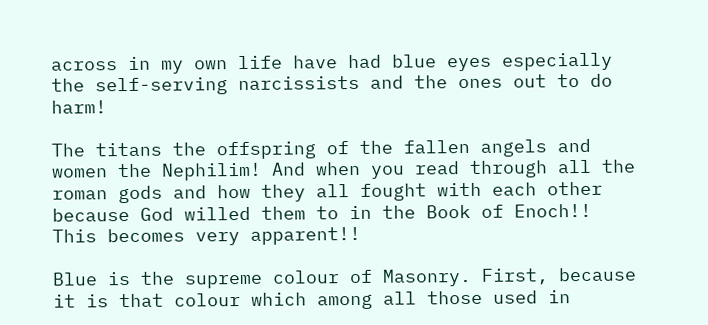across in my own life have had blue eyes especially the self-serving narcissists and the ones out to do harm!

The titans the offspring of the fallen angels and women the Nephilim! And when you read through all the roman gods and how they all fought with each other because God willed them to in the Book of Enoch!! This becomes very apparent!!

Blue is the supreme colour of Masonry. First, because it is that colour which among all those used in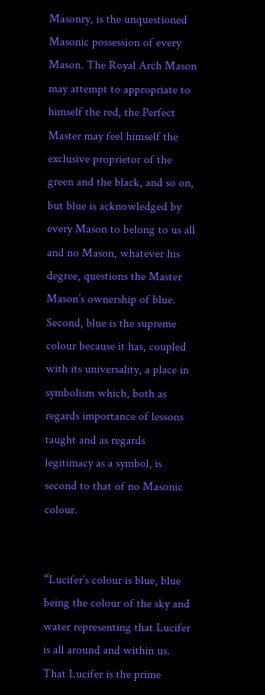Masonry, is the unquestioned Masonic possession of every Mason. The Royal Arch Mason may attempt to appropriate to himself the red, the Perfect Master may feel himself the exclusive proprietor of the green and the black, and so on, but blue is acknowledged by every Mason to belong to us all and no Mason, whatever his degree, questions the Master Mason’s ownership of blue. Second, blue is the supreme colour because it has, coupled with its universality, a place in symbolism which, both as regards importance of lessons taught and as regards legitimacy as a symbol, is second to that of no Masonic colour.


“Lucifer’s colour is blue, blue being the colour of the sky and water representing that Lucifer is all around and within us. That Lucifer is the prime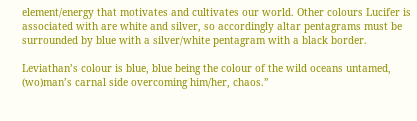element/energy that motivates and cultivates our world. Other colours Lucifer is associated with are white and silver, so accordingly altar pentagrams must be surrounded by blue with a silver/white pentagram with a black border.

Leviathan’s colour is blue, blue being the colour of the wild oceans untamed, (wo)man’s carnal side overcoming him/her, chaos.”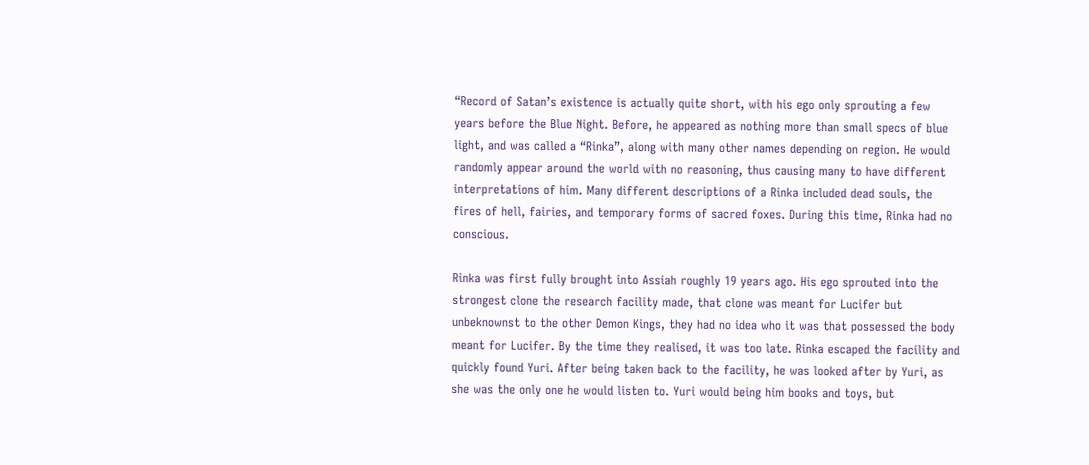“Record of Satan’s existence is actually quite short, with his ego only sprouting a few years before the Blue Night. Before, he appeared as nothing more than small specs of blue light, and was called a “Rinka”, along with many other names depending on region. He would randomly appear around the world with no reasoning, thus causing many to have different interpretations of him. Many different descriptions of a Rinka included dead souls, the fires of hell, fairies, and temporary forms of sacred foxes. During this time, Rinka had no conscious.

Rinka was first fully brought into Assiah roughly 19 years ago. His ego sprouted into the strongest clone the research facility made, that clone was meant for Lucifer but unbeknownst to the other Demon Kings, they had no idea who it was that possessed the body meant for Lucifer. By the time they realised, it was too late. Rinka escaped the facility and quickly found Yuri. After being taken back to the facility, he was looked after by Yuri, as she was the only one he would listen to. Yuri would being him books and toys, but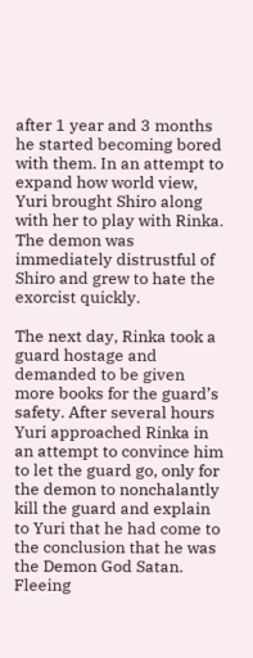after 1 year and 3 months he started becoming bored with them. In an attempt to expand how world view, Yuri brought Shiro along with her to play with Rinka. The demon was immediately distrustful of Shiro and grew to hate the exorcist quickly.

The next day, Rinka took a guard hostage and demanded to be given more books for the guard’s safety. After several hours Yuri approached Rinka in an attempt to convince him to let the guard go, only for the demon to nonchalantly kill the guard and explain to Yuri that he had come to the conclusion that he was the Demon God Satan. Fleeing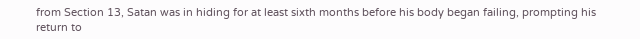from Section 13, Satan was in hiding for at least sixth months before his body began failing, prompting his return to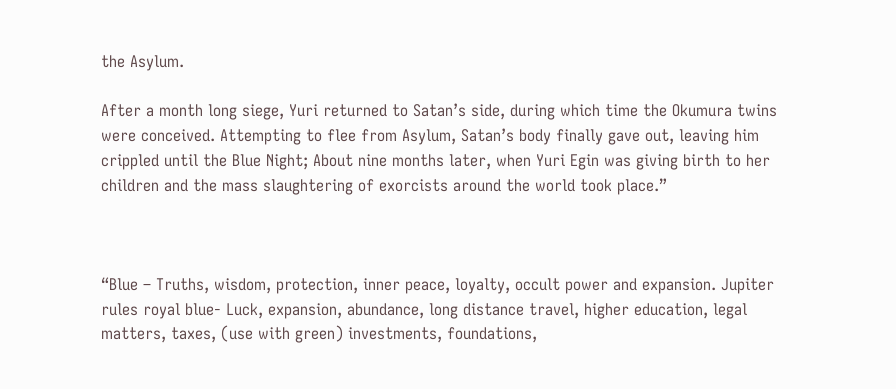the Asylum.

After a month long siege, Yuri returned to Satan’s side, during which time the Okumura twins were conceived. Attempting to flee from Asylum, Satan’s body finally gave out, leaving him crippled until the Blue Night; About nine months later, when Yuri Egin was giving birth to her children and the mass slaughtering of exorcists around the world took place.”



“Blue – Truths, wisdom, protection, inner peace, loyalty, occult power and expansion. Jupiter rules royal blue- Luck, expansion, abundance, long distance travel, higher education, legal matters, taxes, (use with green) investments, foundations,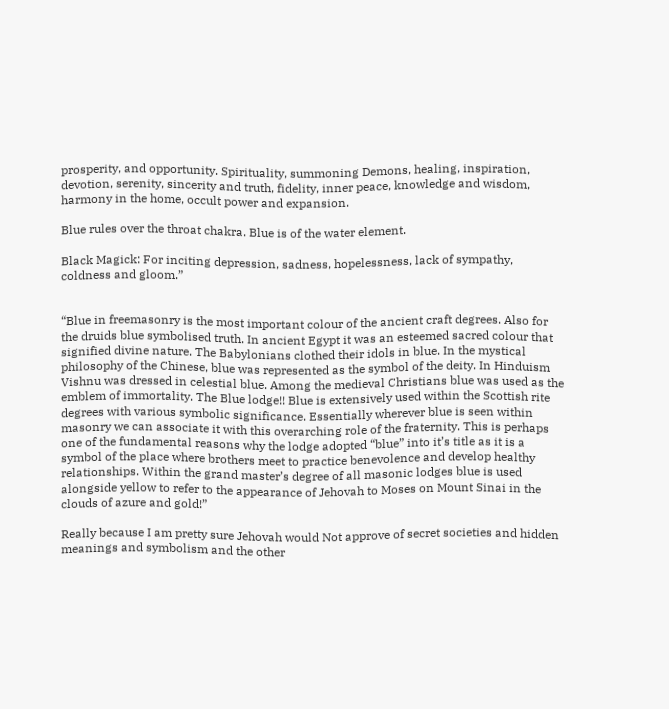prosperity, and opportunity. Spirituality, summoning Demons, healing, inspiration, devotion, serenity, sincerity and truth, fidelity, inner peace, knowledge and wisdom, harmony in the home, occult power and expansion.

Blue rules over the throat chakra. Blue is of the water element.

Black Magick: For inciting depression, sadness, hopelessness, lack of sympathy, coldness and gloom.”


“Blue in freemasonry is the most important colour of the ancient craft degrees. Also for the druids blue symbolised truth. In ancient Egypt it was an esteemed sacred colour that signified divine nature. The Babylonians clothed their idols in blue. In the mystical philosophy of the Chinese, blue was represented as the symbol of the deity. In Hinduism Vishnu was dressed in celestial blue. Among the medieval Christians blue was used as the emblem of immortality. The Blue lodge!! Blue is extensively used within the Scottish rite degrees with various symbolic significance. Essentially wherever blue is seen within masonry we can associate it with this overarching role of the fraternity. This is perhaps one of the fundamental reasons why the lodge adopted “blue” into it’s title as it is a symbol of the place where brothers meet to practice benevolence and develop healthy relationships. Within the grand master’s degree of all masonic lodges blue is used alongside yellow to refer to the appearance of Jehovah to Moses on Mount Sinai in the clouds of azure and gold!”

Really because I am pretty sure Jehovah would Not approve of secret societies and hidden meanings and symbolism and the other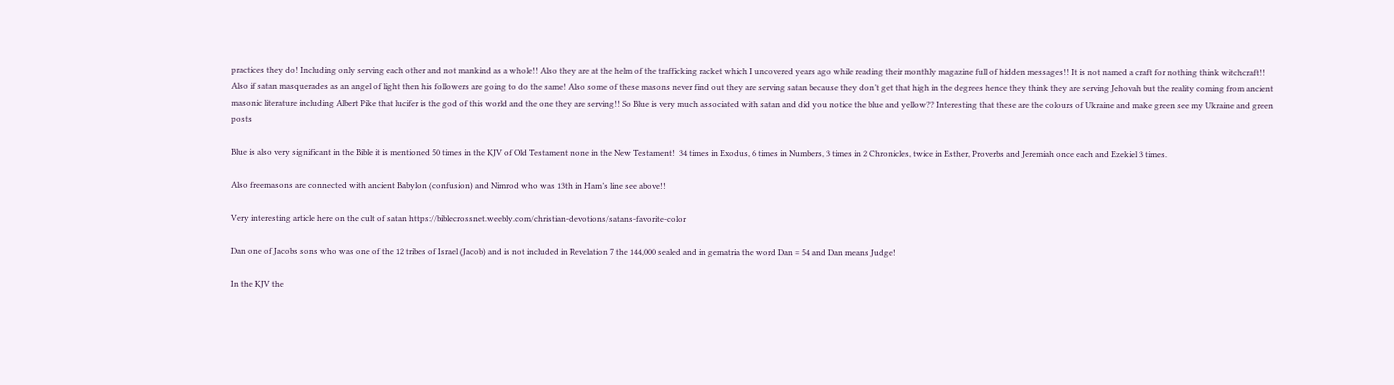practices they do! Including only serving each other and not mankind as a whole!! Also they are at the helm of the trafficking racket which I uncovered years ago while reading their monthly magazine full of hidden messages!! It is not named a craft for nothing think witchcraft!! Also if satan masquerades as an angel of light then his followers are going to do the same! Also some of these masons never find out they are serving satan because they don’t get that high in the degrees hence they think they are serving Jehovah but the reality coming from ancient masonic literature including Albert Pike that lucifer is the god of this world and the one they are serving!! So Blue is very much associated with satan and did you notice the blue and yellow?? Interesting that these are the colours of Ukraine and make green see my Ukraine and green posts

Blue is also very significant in the Bible it is mentioned 50 times in the KJV of Old Testament none in the New Testament!  34 times in Exodus, 6 times in Numbers, 3 times in 2 Chronicles, twice in Esther, Proverbs and Jeremiah once each and Ezekiel 3 times.

Also freemasons are connected with ancient Babylon (confusion) and Nimrod who was 13th in Ham’s line see above!!

Very interesting article here on the cult of satan https://biblecrossnet.weebly.com/christian-devotions/satans-favorite-color

Dan one of Jacobs sons who was one of the 12 tribes of Israel (Jacob) and is not included in Revelation 7 the 144,000 sealed and in gematria the word Dan = 54 and Dan means Judge!

In the KJV the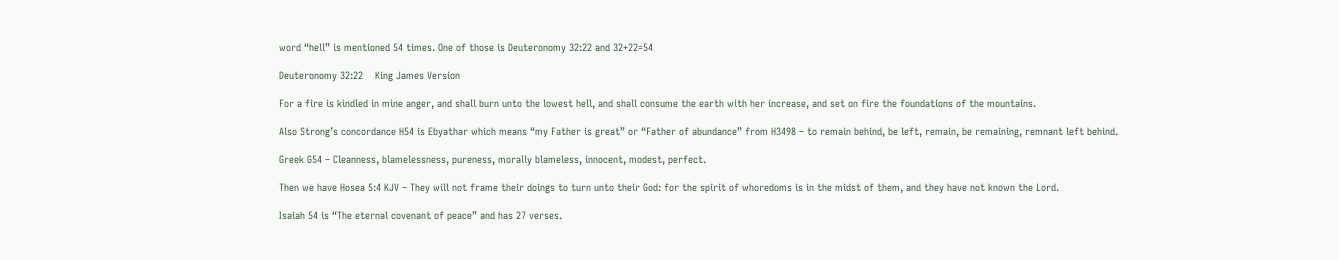word “hell” is mentioned 54 times. One of those is Deuteronomy 32:22 and 32+22=54

Deuteronomy 32:22    King James Version

For a fire is kindled in mine anger, and shall burn unto the lowest hell, and shall consume the earth with her increase, and set on fire the foundations of the mountains.

Also Strong’s concordance H54 is Ebyathar which means “my Father is great” or “Father of abundance” from H3498 – to remain behind, be left, remain, be remaining, remnant left behind.

Greek G54 – Cleanness, blamelessness, pureness, morally blameless, innocent, modest, perfect.

Then we have Hosea 5:4 KJV – They will not frame their doings to turn unto their God: for the spirit of whoredoms is in the midst of them, and they have not known the Lord.

Isaiah 54 is “The eternal covenant of peace” and has 27 verses.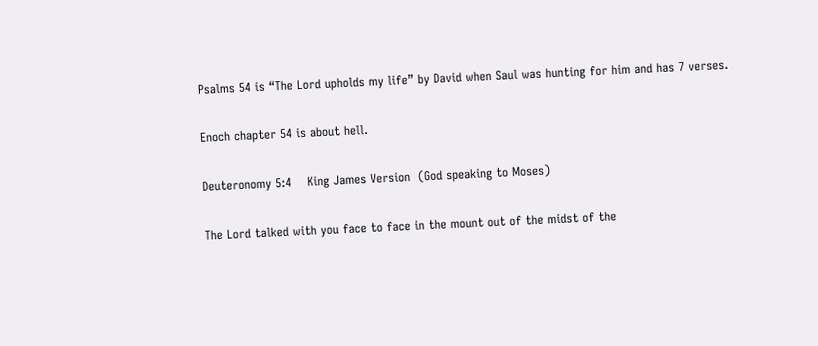Psalms 54 is “The Lord upholds my life” by David when Saul was hunting for him and has 7 verses.

Enoch chapter 54 is about hell.

Deuteronomy 5:4    King James Version  (God speaking to Moses)

The Lord talked with you face to face in the mount out of the midst of the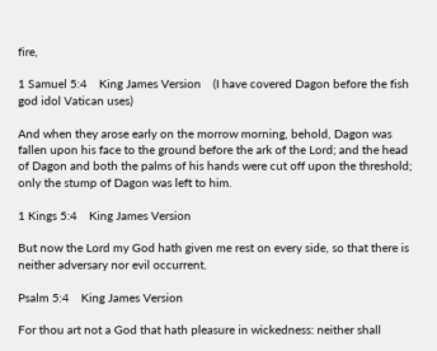fire,

1 Samuel 5:4    King James Version    (I have covered Dagon before the fish god idol Vatican uses)

And when they arose early on the morrow morning, behold, Dagon was fallen upon his face to the ground before the ark of the Lord; and the head of Dagon and both the palms of his hands were cut off upon the threshold; only the stump of Dagon was left to him.

1 Kings 5:4    King James Version

But now the Lord my God hath given me rest on every side, so that there is neither adversary nor evil occurrent.

Psalm 5:4    King James Version

For thou art not a God that hath pleasure in wickedness: neither shall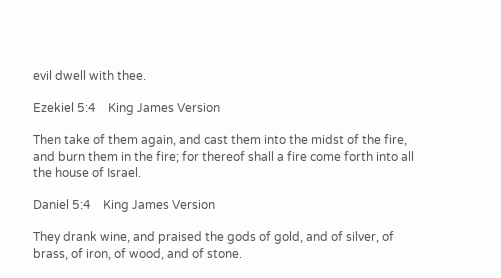evil dwell with thee.

Ezekiel 5:4    King James Version

Then take of them again, and cast them into the midst of the fire, and burn them in the fire; for thereof shall a fire come forth into all the house of Israel.

Daniel 5:4    King James Version

They drank wine, and praised the gods of gold, and of silver, of brass, of iron, of wood, and of stone.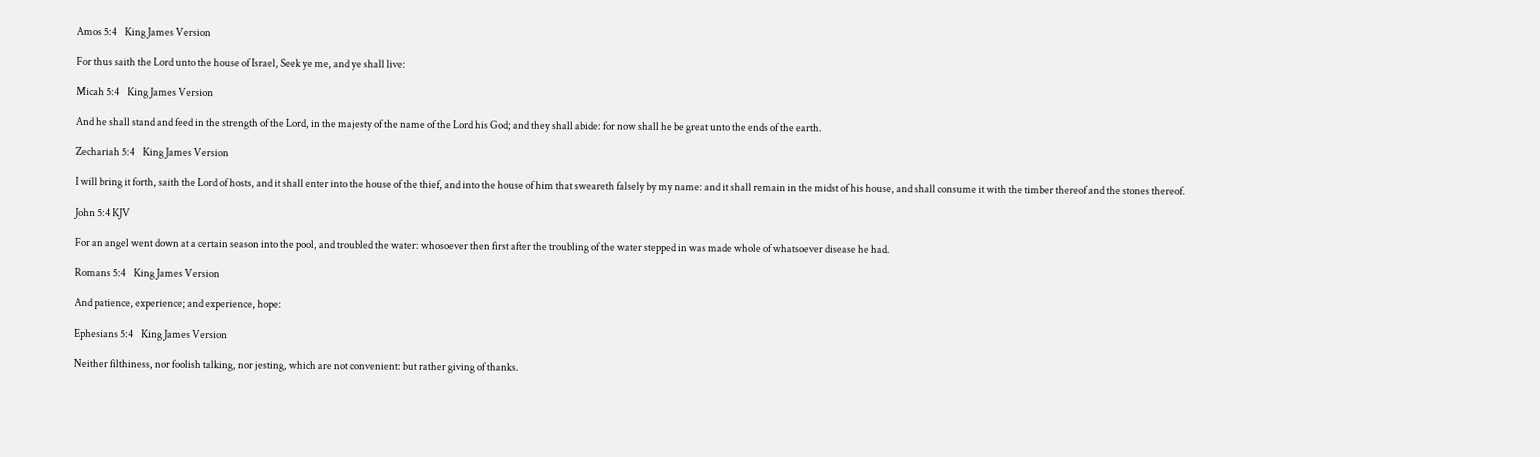Amos 5:4    King James Version

For thus saith the Lord unto the house of Israel, Seek ye me, and ye shall live:

Micah 5:4    King James Version

And he shall stand and feed in the strength of the Lord, in the majesty of the name of the Lord his God; and they shall abide: for now shall he be great unto the ends of the earth.

Zechariah 5:4    King James Version

I will bring it forth, saith the Lord of hosts, and it shall enter into the house of the thief, and into the house of him that sweareth falsely by my name: and it shall remain in the midst of his house, and shall consume it with the timber thereof and the stones thereof.

John 5:4 KJV

For an angel went down at a certain season into the pool, and troubled the water: whosoever then first after the troubling of the water stepped in was made whole of whatsoever disease he had.

Romans 5:4    King James Version

And patience, experience; and experience, hope:

Ephesians 5:4    King James Version

Neither filthiness, nor foolish talking, nor jesting, which are not convenient: but rather giving of thanks.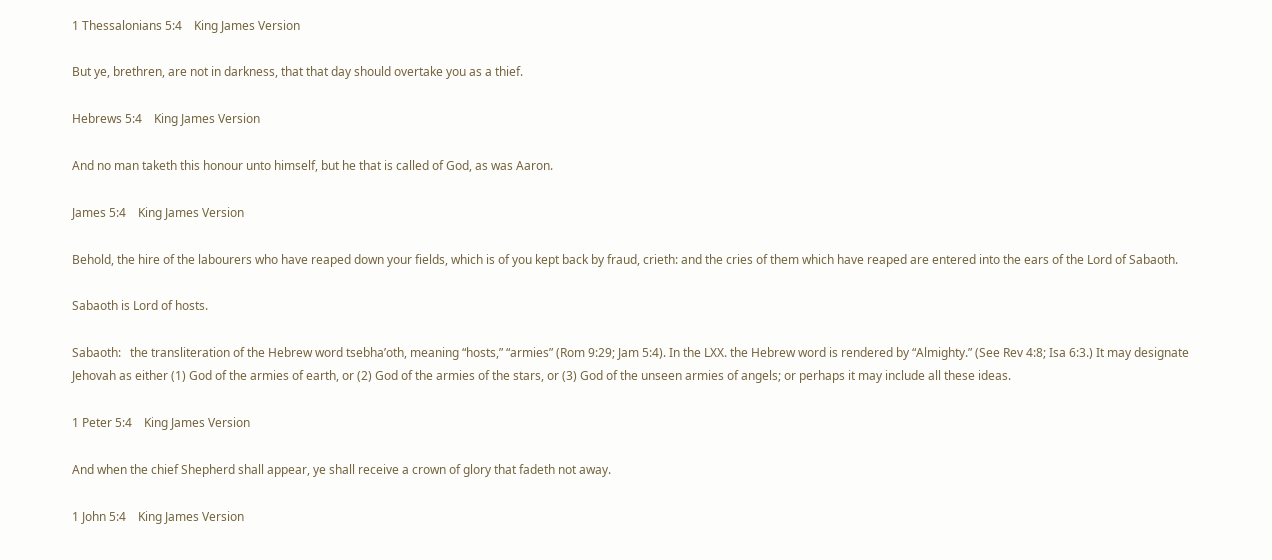1 Thessalonians 5:4    King James Version

But ye, brethren, are not in darkness, that that day should overtake you as a thief.

Hebrews 5:4    King James Version

And no man taketh this honour unto himself, but he that is called of God, as was Aaron.

James 5:4    King James Version

Behold, the hire of the labourers who have reaped down your fields, which is of you kept back by fraud, crieth: and the cries of them which have reaped are entered into the ears of the Lord of Sabaoth.

Sabaoth is Lord of hosts.

Sabaoth:   the transliteration of the Hebrew word tsebha’oth, meaning “hosts,” “armies” (Rom 9:29; Jam 5:4). In the LXX. the Hebrew word is rendered by “Almighty.” (See Rev 4:8; Isa 6:3.) It may designate Jehovah as either (1) God of the armies of earth, or (2) God of the armies of the stars, or (3) God of the unseen armies of angels; or perhaps it may include all these ideas.

1 Peter 5:4    King James Version

And when the chief Shepherd shall appear, ye shall receive a crown of glory that fadeth not away.

1 John 5:4    King James Version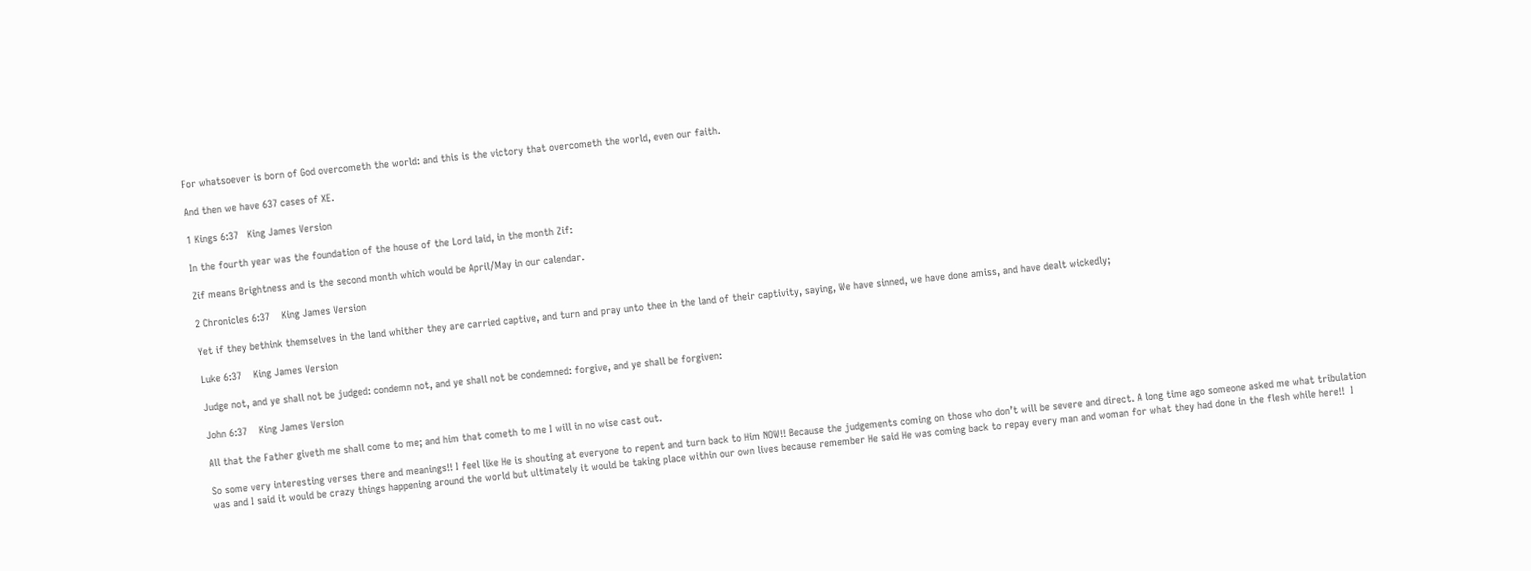For whatsoever is born of God overcometh the world: and this is the victory that overcometh the world, even our faith.

And then we have 637 cases of XE.

1 Kings 6:37   King James Version

In the fourth year was the foundation of the house of the Lord laid, in the month Zif:

Zif means Brightness and is the second month which would be April/May in our calendar.

2 Chronicles 6:37    King James Version

Yet if they bethink themselves in the land whither they are carried captive, and turn and pray unto thee in the land of their captivity, saying, We have sinned, we have done amiss, and have dealt wickedly;

Luke 6:37    King James Version

Judge not, and ye shall not be judged: condemn not, and ye shall not be condemned: forgive, and ye shall be forgiven:

John 6:37    King James Version

All that the Father giveth me shall come to me; and him that cometh to me I will in no wise cast out.

So some very interesting verses there and meanings!! I feel like He is shouting at everyone to repent and turn back to Him NOW!! Because the judgements coming on those who don’t will be severe and direct. A long time ago someone asked me what tribulation was and I said it would be crazy things happening around the world but ultimately it would be taking place within our own lives because remember He said He was coming back to repay every man and woman for what they had done in the flesh while here!!  I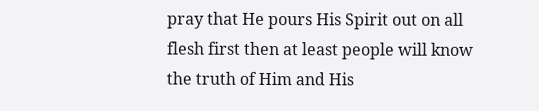pray that He pours His Spirit out on all flesh first then at least people will know the truth of Him and His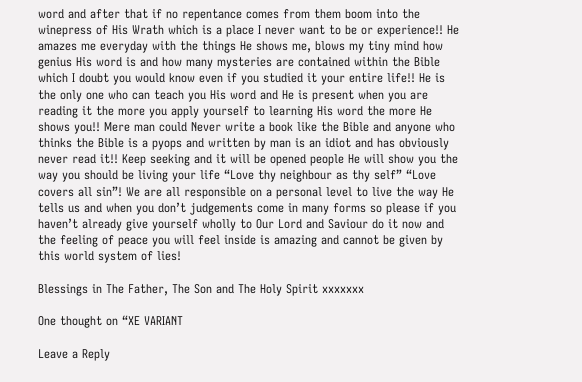word and after that if no repentance comes from them boom into the winepress of His Wrath which is a place I never want to be or experience!! He amazes me everyday with the things He shows me, blows my tiny mind how genius His word is and how many mysteries are contained within the Bible which I doubt you would know even if you studied it your entire life!! He is the only one who can teach you His word and He is present when you are reading it the more you apply yourself to learning His word the more He shows you!! Mere man could Never write a book like the Bible and anyone who thinks the Bible is a pyops and written by man is an idiot and has obviously never read it!! Keep seeking and it will be opened people He will show you the way you should be living your life “Love thy neighbour as thy self” “Love covers all sin”! We are all responsible on a personal level to live the way He tells us and when you don’t judgements come in many forms so please if you haven’t already give yourself wholly to Our Lord and Saviour do it now and the feeling of peace you will feel inside is amazing and cannot be given by this world system of lies!

Blessings in The Father, The Son and The Holy Spirit xxxxxxx

One thought on “XE VARIANT

Leave a Reply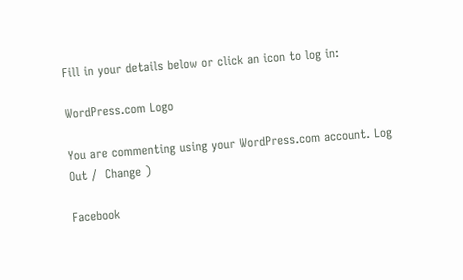Fill in your details below or click an icon to log in:

WordPress.com Logo

You are commenting using your WordPress.com account. Log Out /  Change )

Facebook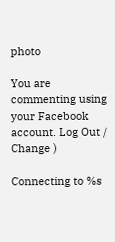photo

You are commenting using your Facebook account. Log Out /  Change )

Connecting to %s